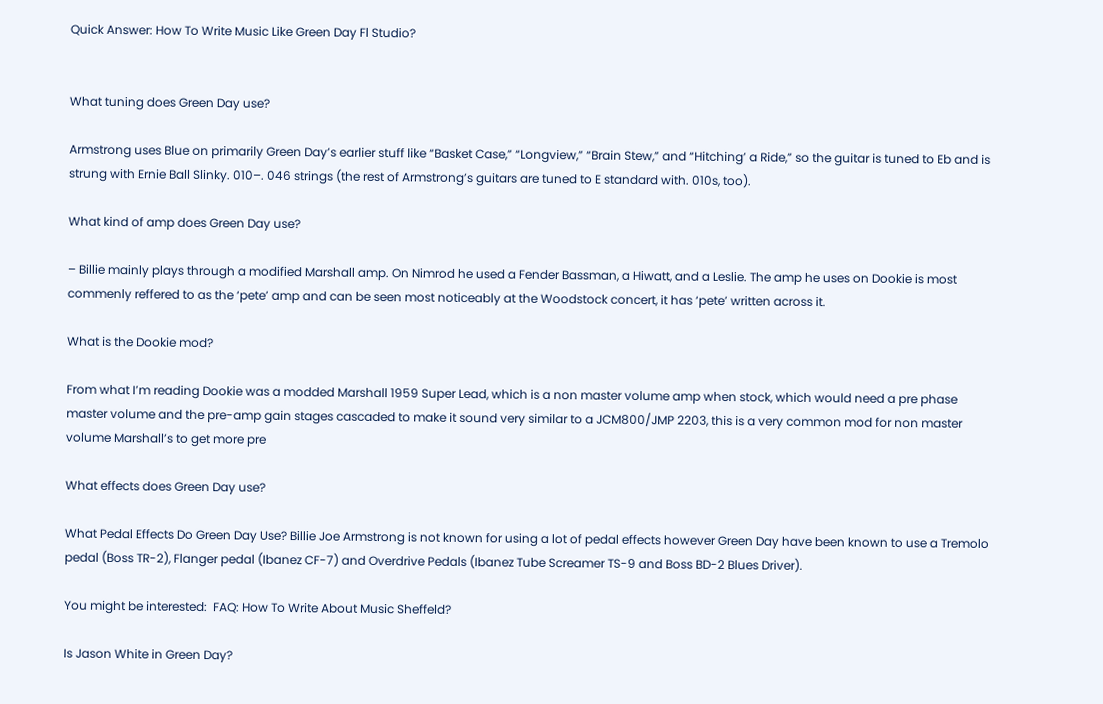Quick Answer: How To Write Music Like Green Day Fl Studio?


What tuning does Green Day use?

Armstrong uses Blue on primarily Green Day’s earlier stuff like “Basket Case,” “Longview,” “Brain Stew,” and “Hitching’ a Ride,” so the guitar is tuned to Eb and is strung with Ernie Ball Slinky. 010–. 046 strings (the rest of Armstrong’s guitars are tuned to E standard with. 010s, too).

What kind of amp does Green Day use?

– Billie mainly plays through a modified Marshall amp. On Nimrod he used a Fender Bassman, a Hiwatt, and a Leslie. The amp he uses on Dookie is most commenly reffered to as the ‘pete’ amp and can be seen most noticeably at the Woodstock concert, it has ‘pete’ written across it.

What is the Dookie mod?

From what I’m reading Dookie was a modded Marshall 1959 Super Lead, which is a non master volume amp when stock, which would need a pre phase master volume and the pre-amp gain stages cascaded to make it sound very similar to a JCM800/JMP 2203, this is a very common mod for non master volume Marshall’s to get more pre

What effects does Green Day use?

What Pedal Effects Do Green Day Use? Billie Joe Armstrong is not known for using a lot of pedal effects however Green Day have been known to use a Tremolo pedal (Boss TR-2), Flanger pedal (Ibanez CF-7) and Overdrive Pedals (Ibanez Tube Screamer TS-9 and Boss BD-2 Blues Driver).

You might be interested:  FAQ: How To Write About Music Sheffeld?

Is Jason White in Green Day?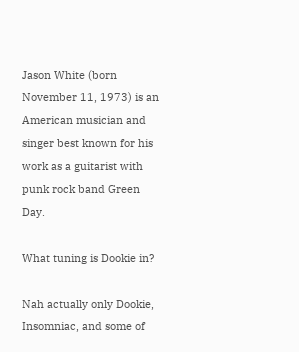Jason White (born November 11, 1973) is an American musician and singer best known for his work as a guitarist with punk rock band Green Day.

What tuning is Dookie in?

Nah actually only Dookie, Insomniac, and some of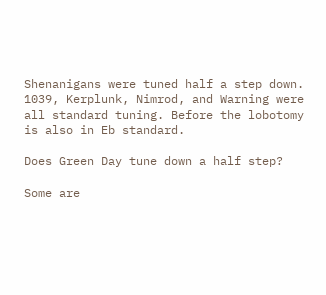Shenanigans were tuned half a step down. 1039, Kerplunk, Nimrod, and Warning were all standard tuning. Before the lobotomy is also in Eb standard.

Does Green Day tune down a half step?

Some are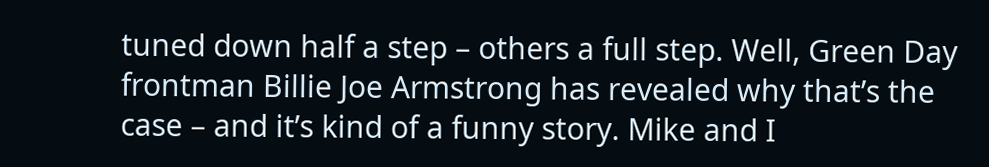tuned down half a step – others a full step. Well, Green Day frontman Billie Joe Armstrong has revealed why that’s the case – and it’s kind of a funny story. Mike and I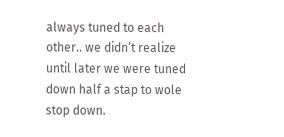always tuned to each other.. we didn’t realize until later we were tuned down half a stap to wole stop down.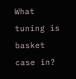What tuning is basket case in?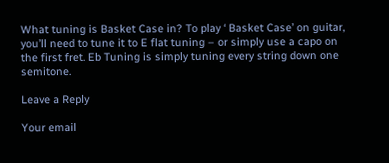What tuning is Basket Case in? To play ‘ Basket Case’ on guitar, you’ll need to tune it to E flat tuning – or simply use a capo on the first fret. Eb Tuning is simply tuning every string down one semitone.

Leave a Reply

Your email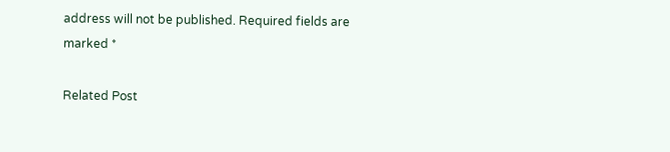address will not be published. Required fields are marked *

Related Post